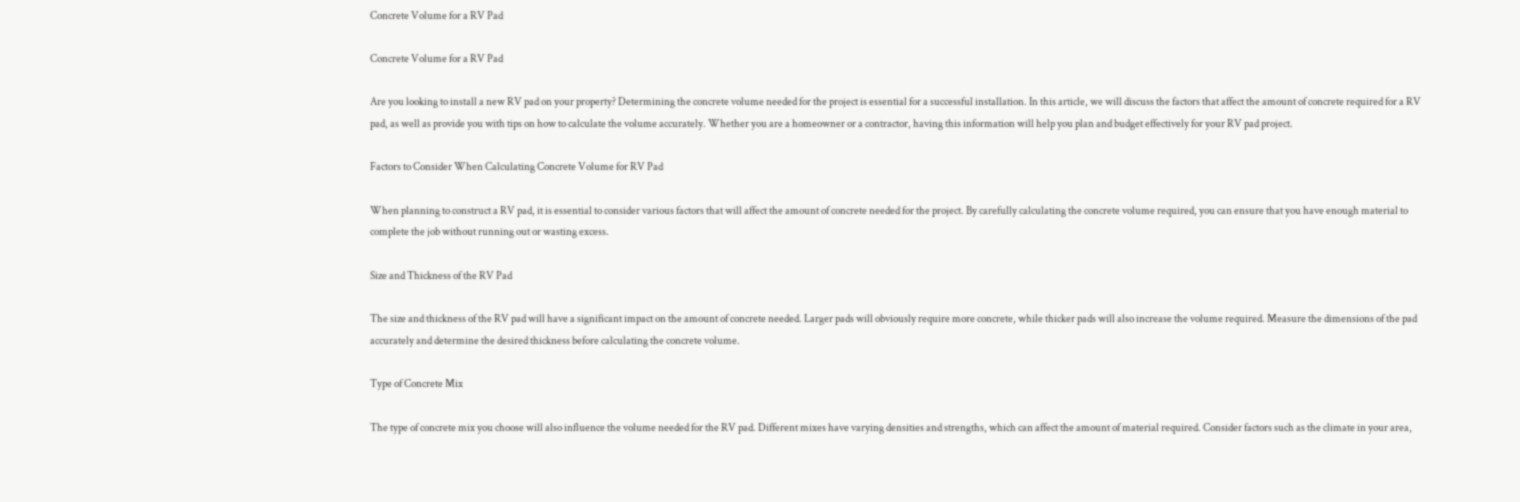Concrete Volume for a RV Pad

Concrete Volume for a RV Pad

Are you looking to install a new RV pad on your property? Determining the concrete volume needed for the project is essential for a successful installation. In this article, we will discuss the factors that affect the amount of concrete required for a RV pad, as well as provide you with tips on how to calculate the volume accurately. Whether you are a homeowner or a contractor, having this information will help you plan and budget effectively for your RV pad project.

Factors to Consider When Calculating Concrete Volume for RV Pad

When planning to construct a RV pad, it is essential to consider various factors that will affect the amount of concrete needed for the project. By carefully calculating the concrete volume required, you can ensure that you have enough material to complete the job without running out or wasting excess.

Size and Thickness of the RV Pad

The size and thickness of the RV pad will have a significant impact on the amount of concrete needed. Larger pads will obviously require more concrete, while thicker pads will also increase the volume required. Measure the dimensions of the pad accurately and determine the desired thickness before calculating the concrete volume.

Type of Concrete Mix

The type of concrete mix you choose will also influence the volume needed for the RV pad. Different mixes have varying densities and strengths, which can affect the amount of material required. Consider factors such as the climate in your area,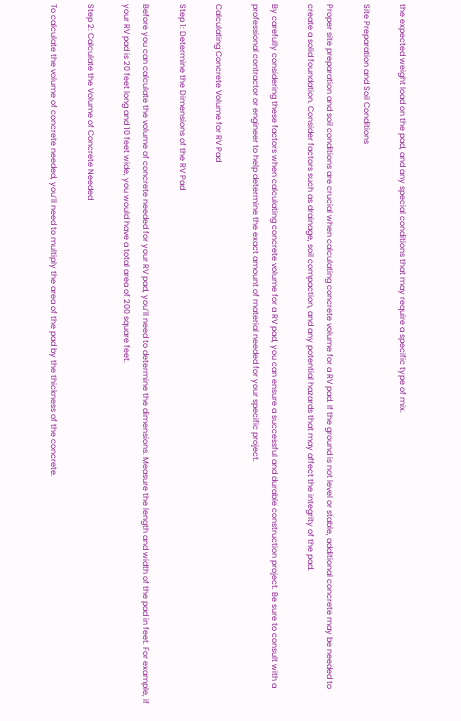the expected weight load on the pad, and any special conditions that may require a specific type of mix.

Site Preparation and Soil Conditions

Proper site preparation and soil conditions are crucial when calculating concrete volume for a RV pad. If the ground is not level or stable, additional concrete may be needed to create a solid foundation. Consider factors such as drainage, soil compaction, and any potential hazards that may affect the integrity of the pad.

By carefully considering these factors when calculating concrete volume for a RV pad, you can ensure a successful and durable construction project. Be sure to consult with a professional contractor or engineer to help determine the exact amount of material needed for your specific project.

Calculating Concrete Volume for RV Pad

Step 1: Determine the Dimensions of the RV Pad

Before you can calculate the volume of concrete needed for your RV pad, you’ll need to determine the dimensions. Measure the length and width of the pad in feet. For example, if your RV pad is 20 feet long and 10 feet wide, you would have a total area of 200 square feet.

Step 2: Calculate the Volume of Concrete Needed

To calculate the volume of concrete needed, you’ll need to multiply the area of the pad by the thickness of the concrete.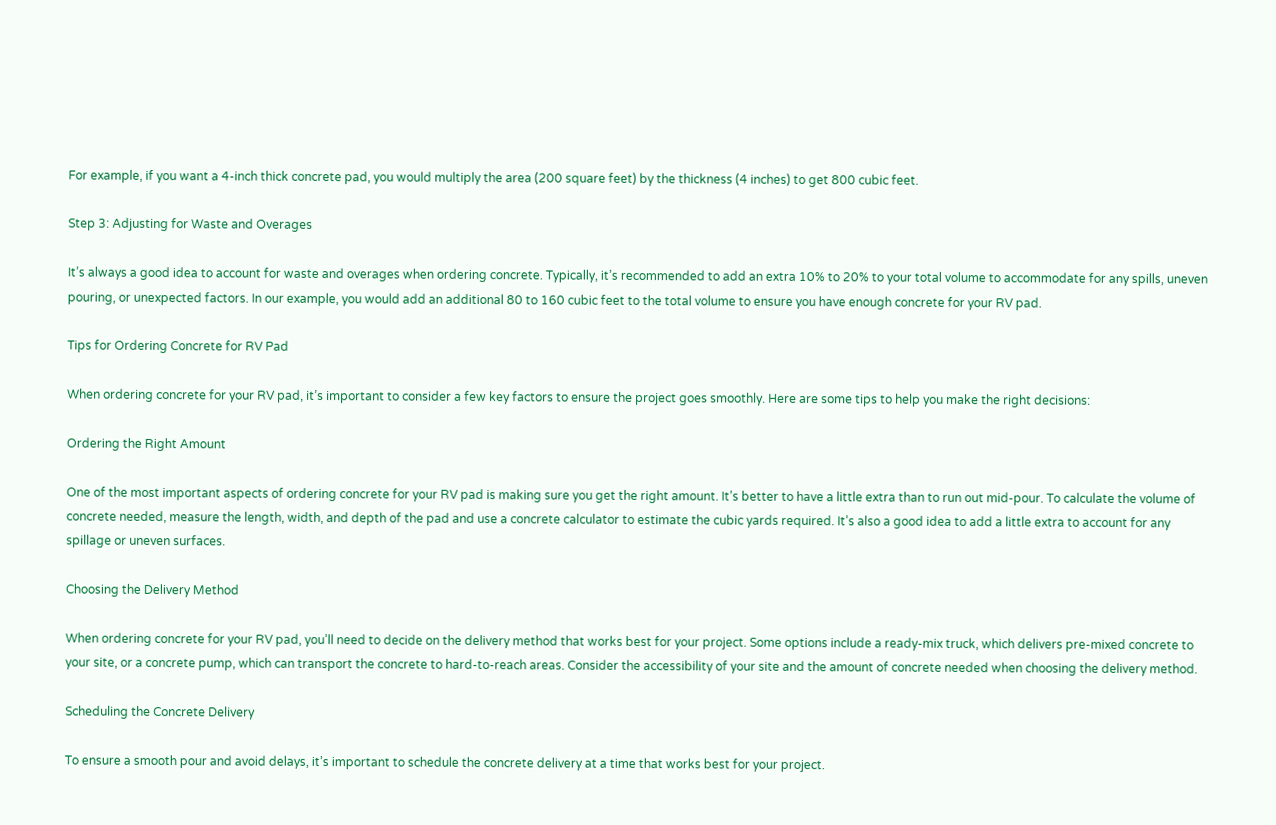For example, if you want a 4-inch thick concrete pad, you would multiply the area (200 square feet) by the thickness (4 inches) to get 800 cubic feet.

Step 3: Adjusting for Waste and Overages

It’s always a good idea to account for waste and overages when ordering concrete. Typically, it’s recommended to add an extra 10% to 20% to your total volume to accommodate for any spills, uneven pouring, or unexpected factors. In our example, you would add an additional 80 to 160 cubic feet to the total volume to ensure you have enough concrete for your RV pad.

Tips for Ordering Concrete for RV Pad

When ordering concrete for your RV pad, it’s important to consider a few key factors to ensure the project goes smoothly. Here are some tips to help you make the right decisions:

Ordering the Right Amount

One of the most important aspects of ordering concrete for your RV pad is making sure you get the right amount. It’s better to have a little extra than to run out mid-pour. To calculate the volume of concrete needed, measure the length, width, and depth of the pad and use a concrete calculator to estimate the cubic yards required. It’s also a good idea to add a little extra to account for any spillage or uneven surfaces.

Choosing the Delivery Method

When ordering concrete for your RV pad, you’ll need to decide on the delivery method that works best for your project. Some options include a ready-mix truck, which delivers pre-mixed concrete to your site, or a concrete pump, which can transport the concrete to hard-to-reach areas. Consider the accessibility of your site and the amount of concrete needed when choosing the delivery method.

Scheduling the Concrete Delivery

To ensure a smooth pour and avoid delays, it’s important to schedule the concrete delivery at a time that works best for your project.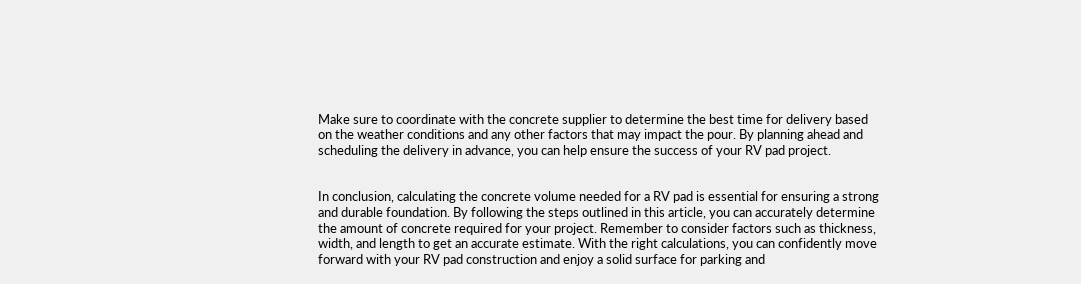Make sure to coordinate with the concrete supplier to determine the best time for delivery based on the weather conditions and any other factors that may impact the pour. By planning ahead and scheduling the delivery in advance, you can help ensure the success of your RV pad project.


In conclusion, calculating the concrete volume needed for a RV pad is essential for ensuring a strong and durable foundation. By following the steps outlined in this article, you can accurately determine the amount of concrete required for your project. Remember to consider factors such as thickness, width, and length to get an accurate estimate. With the right calculations, you can confidently move forward with your RV pad construction and enjoy a solid surface for parking and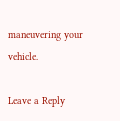maneuvering your vehicle.

Leave a Reply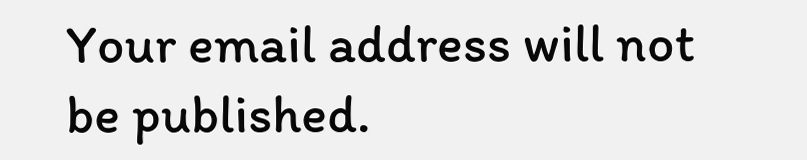Your email address will not be published.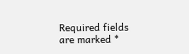Required fields are marked *